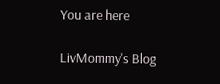You are here

LivMommy's Blog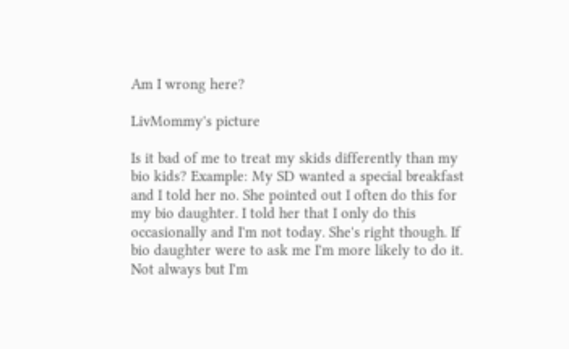Am I wrong here?

LivMommy's picture

Is it bad of me to treat my skids differently than my bio kids? Example: My SD wanted a special breakfast and I told her no. She pointed out I often do this for my bio daughter. I told her that I only do this occasionally and I'm not today. She's right though. If bio daughter were to ask me I'm more likely to do it. Not always but I'm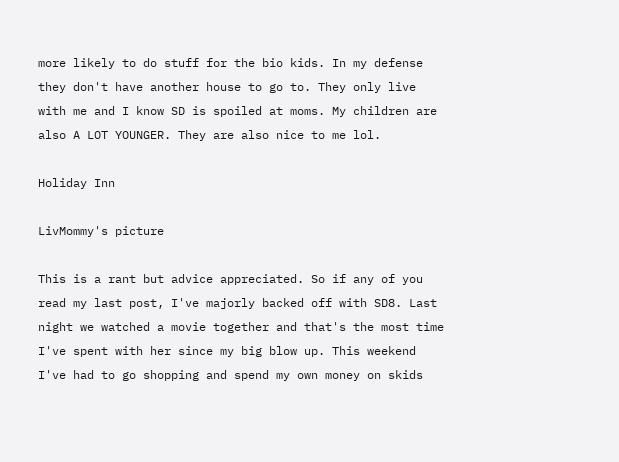more likely to do stuff for the bio kids. In my defense they don't have another house to go to. They only live with me and I know SD is spoiled at moms. My children are also A LOT YOUNGER. They are also nice to me lol.

Holiday Inn

LivMommy's picture

This is a rant but advice appreciated. So if any of you read my last post, I've majorly backed off with SD8. Last night we watched a movie together and that's the most time I've spent with her since my big blow up. This weekend I've had to go shopping and spend my own money on skids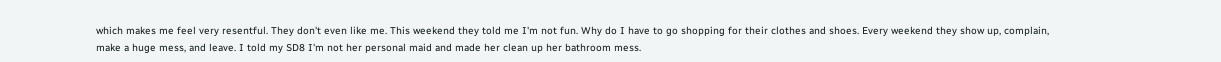which makes me feel very resentful. They don't even like me. This weekend they told me I'm not fun. Why do I have to go shopping for their clothes and shoes. Every weekend they show up, complain, make a huge mess, and leave. I told my SD8 I'm not her personal maid and made her clean up her bathroom mess.